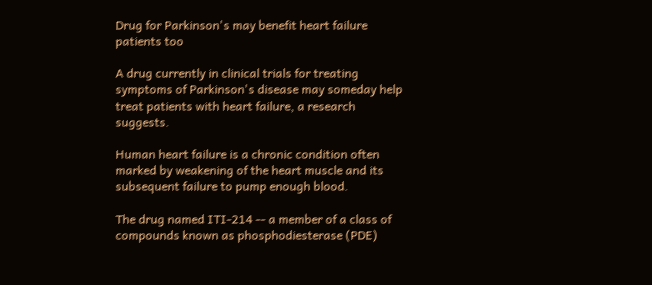Drug for Parkinson's may benefit heart failure patients too

A drug currently in clinical trials for treating symptoms of Parkinson's disease may someday help treat patients with heart failure, a research suggests.

Human heart failure is a chronic condition often marked by weakening of the heart muscle and its subsequent failure to pump enough blood.

The drug named ITI-214 -- a member of a class of compounds known as phosphodiesterase (PDE)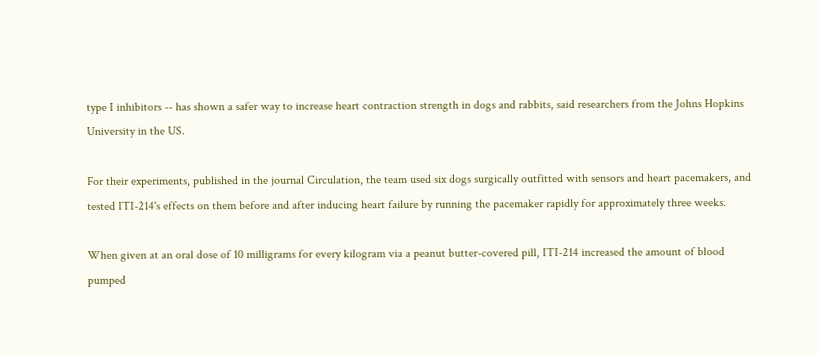type I inhibitors -- has shown a safer way to increase heart contraction strength in dogs and rabbits, said researchers from the Johns Hopkins University in the US.

For their experiments, published in the journal Circulation, the team used six dogs surgically outfitted with sensors and heart pacemakers, and tested ITI-214's effects on them before and after inducing heart failure by running the pacemaker rapidly for approximately three weeks.

When given at an oral dose of 10 milligrams for every kilogram via a peanut butter-covered pill, ITI-214 increased the amount of blood pumped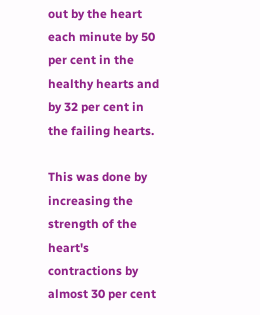out by the heart each minute by 50 per cent in the healthy hearts and by 32 per cent in the failing hearts.

This was done by increasing the strength of the heart's contractions by almost 30 per cent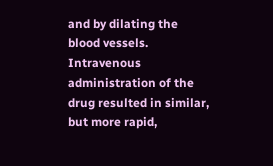and by dilating the blood vessels. Intravenous administration of the drug resulted in similar, but more rapid,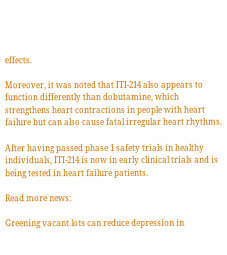effects.

Moreover, it was noted that ITI-214 also appears to function differently than dobutamine, which strengthens heart contractions in people with heart failure but can also cause fatal irregular heart rhythms.

After having passed phase 1 safety trials in healthy individuals, ITI-214 is now in early clinical trials and is being tested in heart failure patients.

Read more news:

Greening vacant lots can reduce depression in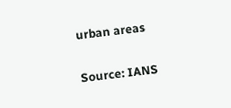urban areas

Source: IANS